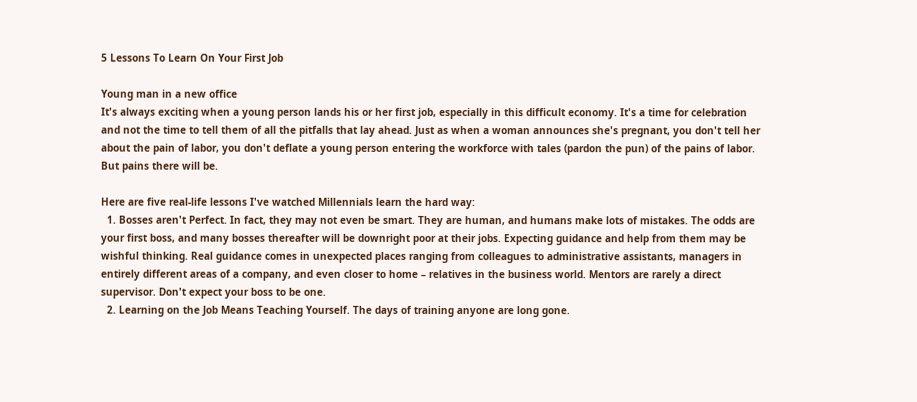5 Lessons To Learn On Your First Job

Young man in a new office
It's always exciting when a young person lands his or her first job, especially in this difficult economy. It's a time for celebration and not the time to tell them of all the pitfalls that lay ahead. Just as when a woman announces she's pregnant, you don't tell her about the pain of labor, you don't deflate a young person entering the workforce with tales (pardon the pun) of the pains of labor. But pains there will be.

Here are five real-life lessons I've watched Millennials learn the hard way:
  1. Bosses aren't Perfect. In fact, they may not even be smart. They are human, and humans make lots of mistakes. The odds are your first boss, and many bosses thereafter will be downright poor at their jobs. Expecting guidance and help from them may be wishful thinking. Real guidance comes in unexpected places ranging from colleagues to administrative assistants, managers in entirely different areas of a company, and even closer to home – relatives in the business world. Mentors are rarely a direct supervisor. Don't expect your boss to be one.
  2. Learning on the Job Means Teaching Yourself. The days of training anyone are long gone.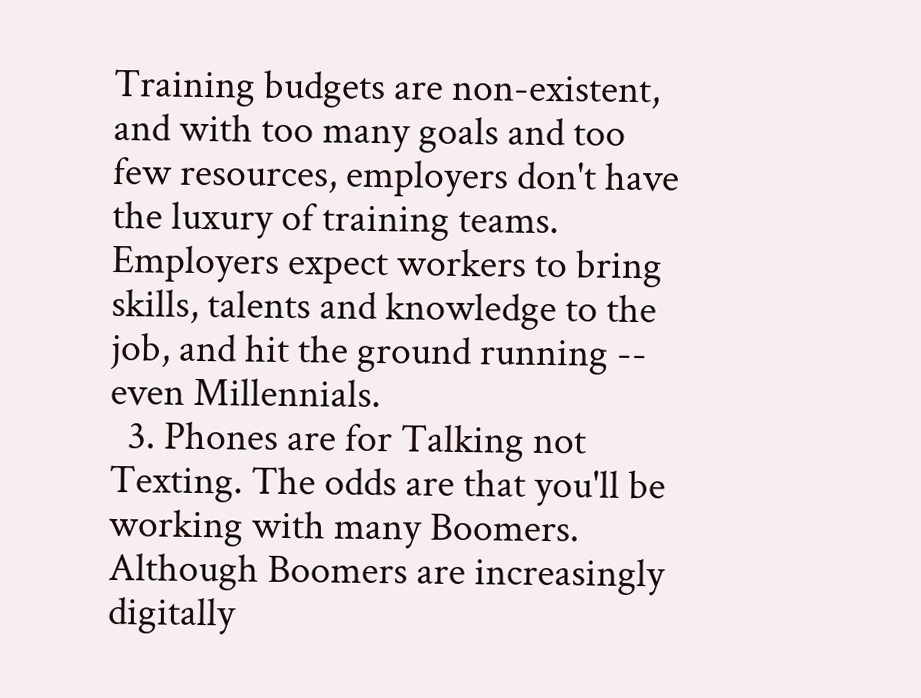Training budgets are non-existent, and with too many goals and too few resources, employers don't have the luxury of training teams. Employers expect workers to bring skills, talents and knowledge to the job, and hit the ground running -- even Millennials.
  3. Phones are for Talking not Texting. The odds are that you'll be working with many Boomers. Although Boomers are increasingly digitally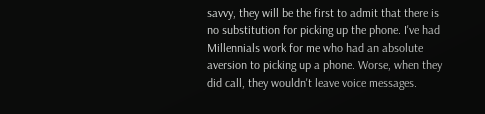savvy, they will be the first to admit that there is no substitution for picking up the phone. I've had Millennials work for me who had an absolute aversion to picking up a phone. Worse, when they did call, they wouldn't leave voice messages.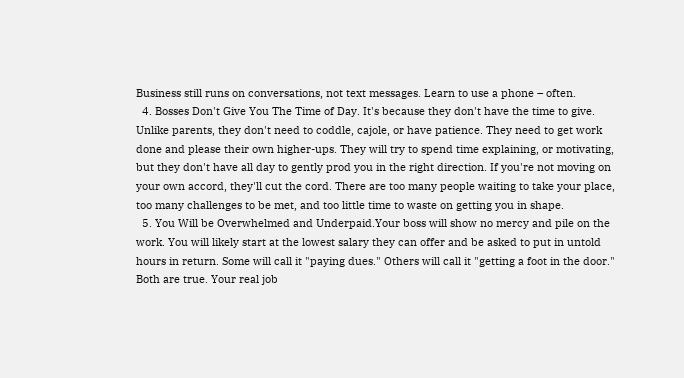Business still runs on conversations, not text messages. Learn to use a phone – often.
  4. Bosses Don't Give You The Time of Day. It's because they don't have the time to give. Unlike parents, they don't need to coddle, cajole, or have patience. They need to get work done and please their own higher-ups. They will try to spend time explaining, or motivating, but they don't have all day to gently prod you in the right direction. If you're not moving on your own accord, they'll cut the cord. There are too many people waiting to take your place, too many challenges to be met, and too little time to waste on getting you in shape.
  5. You Will be Overwhelmed and Underpaid.Your boss will show no mercy and pile on the work. You will likely start at the lowest salary they can offer and be asked to put in untold hours in return. Some will call it "paying dues." Others will call it "getting a foot in the door." Both are true. Your real job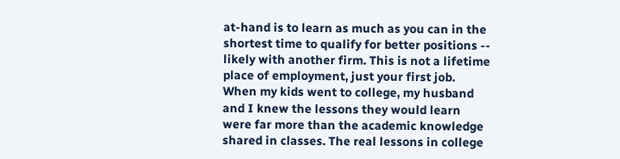at-hand is to learn as much as you can in the shortest time to qualify for better positions -- likely with another firm. This is not a lifetime place of employment, just your first job.
When my kids went to college, my husband and I knew the lessons they would learn were far more than the academic knowledge shared in classes. The real lessons in college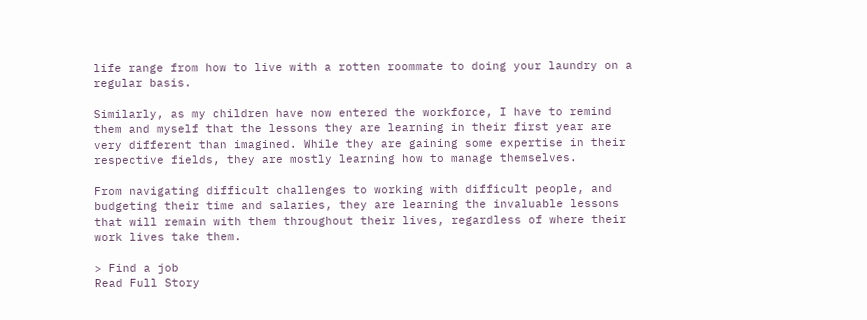life range from how to live with a rotten roommate to doing your laundry on a regular basis.

Similarly, as my children have now entered the workforce, I have to remind them and myself that the lessons they are learning in their first year are very different than imagined. While they are gaining some expertise in their respective fields, they are mostly learning how to manage themselves.

From navigating difficult challenges to working with difficult people, and budgeting their time and salaries, they are learning the invaluable lessons that will remain with them throughout their lives, regardless of where their work lives take them.

> Find a job
Read Full Story